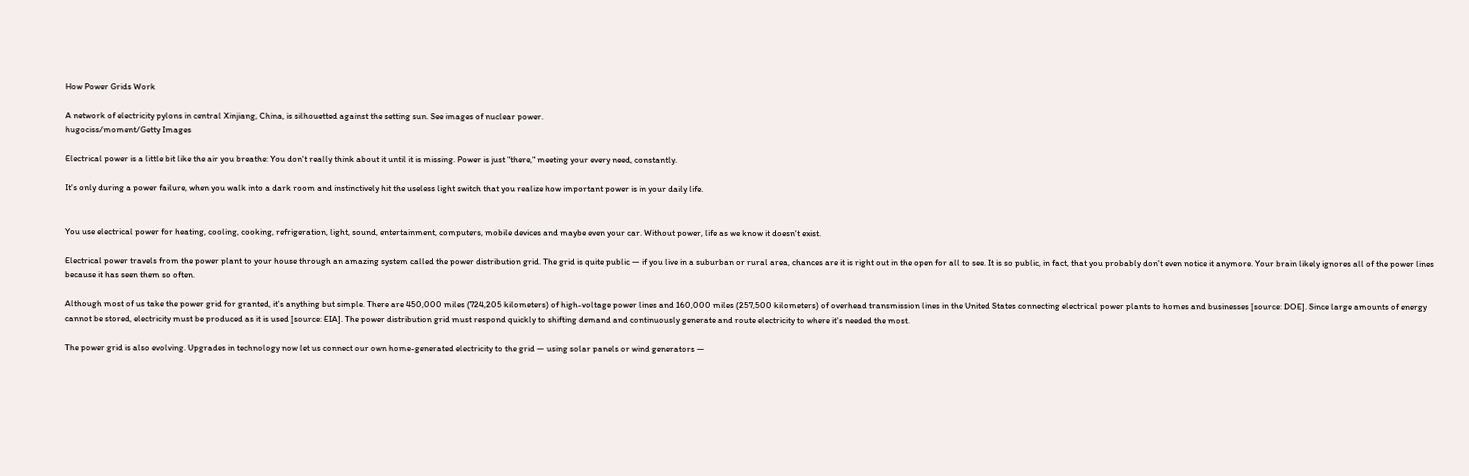How Power Grids Work

A network of electricity pylons in central Xinjiang, China, is silhouetted against the setting sun. See images of nuclear power.
hugociss/moment/Getty Images

Electrical power is a little bit like the air you breathe: You don't really think about it until it is missing. Power is just "there," meeting your every need, constantly.

It's only during a power failure, when you walk into a dark room and instinctively hit the useless light switch that you realize how important power is in your daily life.


You use electrical power for heating, cooling, cooking, refrigeration, light, sound, entertainment, computers, mobile devices and maybe even your car. Without power, life as we know it doesn't exist.

Electrical power travels from the power plant to your house through an amazing system called the power distribution grid. The grid is quite public — if you live in a suburban or rural area, chances are it is right out in the open for all to see. It is so public, in fact, that you probably don't even notice it anymore. Your brain likely ignores all of the power lines because it has seen them so often.

Although most of us take the power grid for granted, it's anything but simple. There are 450,000 miles (724,205 kilometers) of high-voltage power lines and 160,000 miles (257,500 kilometers) of overhead transmission lines in the United States connecting electrical power plants to homes and businesses [source: DOE]. Since large amounts of energy cannot be stored, electricity must be produced as it is used [source: EIA]. The power distribution grid must respond quickly to shifting demand and continuously generate and route electricity to where it's needed the most.

The power grid is also evolving. Upgrades in technology now let us connect our own home-generated electricity to the grid — using solar panels or wind generators —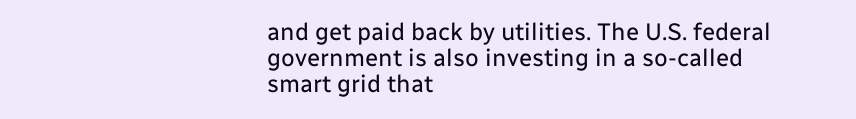and get paid back by utilities. The U.S. federal government is also investing in a so-called smart grid that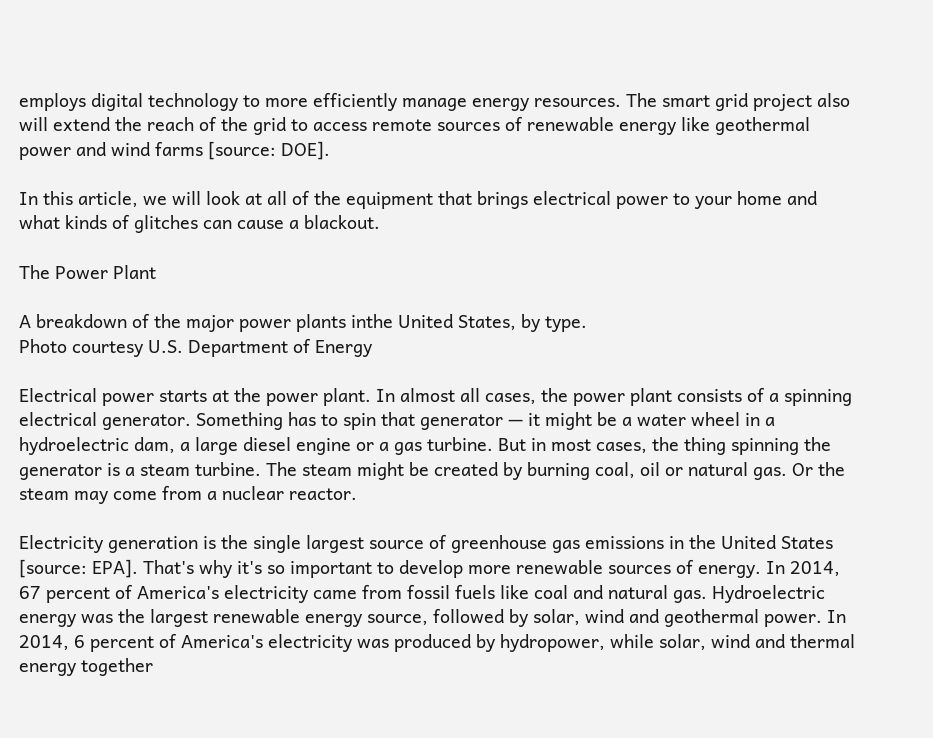employs digital technology to more efficiently manage energy resources. The smart grid project also will extend the reach of the grid to access remote sources of renewable energy like geothermal power and wind farms [source: DOE].

In this article, we will look at all of the equipment that brings electrical power to your home and what kinds of glitches can cause a blackout.

The Power Plant

A breakdown of the major power plants inthe United States, by type.
Photo courtesy U.S. Department of Energy

Electrical power starts at the power plant. In almost all cases, the power plant consists of a spinning electrical generator. Something has to spin that generator — it might be a water wheel in a hydroelectric dam, a large diesel engine or a gas turbine. But in most cases, the thing spinning the generator is a steam turbine. The steam might be created by burning coal, oil or natural gas. Or the steam may come from a nuclear reactor.

Electricity generation is the single largest source of greenhouse gas emissions in the United States [source: EPA]. That's why it's so important to develop more renewable sources of energy. In 2014, 67 percent of America's electricity came from fossil fuels like coal and natural gas. Hydroelectric energy was the largest renewable energy source, followed by solar, wind and geothermal power. In 2014, 6 percent of America's electricity was produced by hydropower, while solar, wind and thermal energy together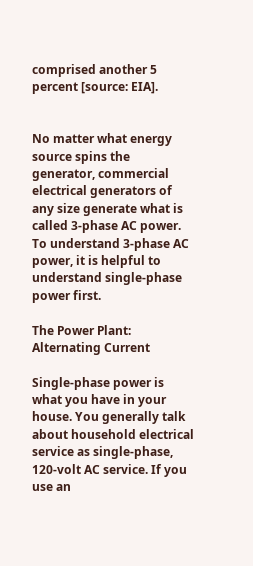comprised another 5 percent [source: EIA].


No matter what energy source spins the generator, commercial electrical generators of any size generate what is called 3-phase AC power. To understand 3-phase AC power, it is helpful to understand single-phase power first.

The Power Plant: Alternating Current

Single-phase power is what you have in your house. You generally talk about household electrical service as single-phase, 120-volt AC service. If you use an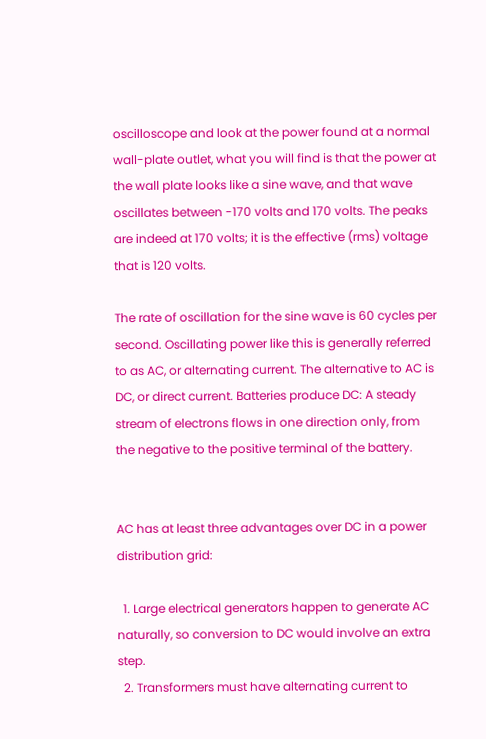oscilloscope and look at the power found at a normal wall-plate outlet, what you will find is that the power at the wall plate looks like a sine wave, and that wave oscillates between -170 volts and 170 volts. The peaks are indeed at 170 volts; it is the effective (rms) voltage that is 120 volts.

The rate of oscillation for the sine wave is 60 cycles per second. Oscillating power like this is generally referred to as AC, or alternating current. The alternative to AC is DC, or direct current. Batteries produce DC: A steady stream of electrons flows in one direction only, from the negative to the positive terminal of the battery.


AC has at least three advantages over DC in a power distribution grid:

  1. Large electrical generators happen to generate AC naturally, so conversion to DC would involve an extra step.
  2. Transformers must have alternating current to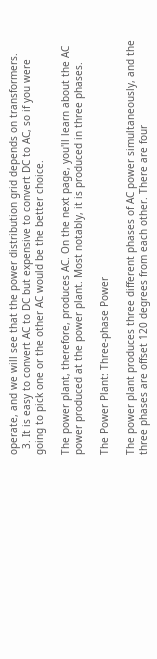operate, and we will see that the power distribution grid depends on transformers.
  3. It is easy to convert AC to DC but expensive to convert DC to AC, so if you were going to pick one or the other AC would be the better choice.

The power plant, therefore, produces AC. On the next page, you'll learn about the AC power produced at the power plant. Most notably, it is produced in three phases.

The Power Plant: Three-phase Power

The power plant produces three different phases of AC power simultaneously, and the three phases are offset 120 degrees from each other. There are four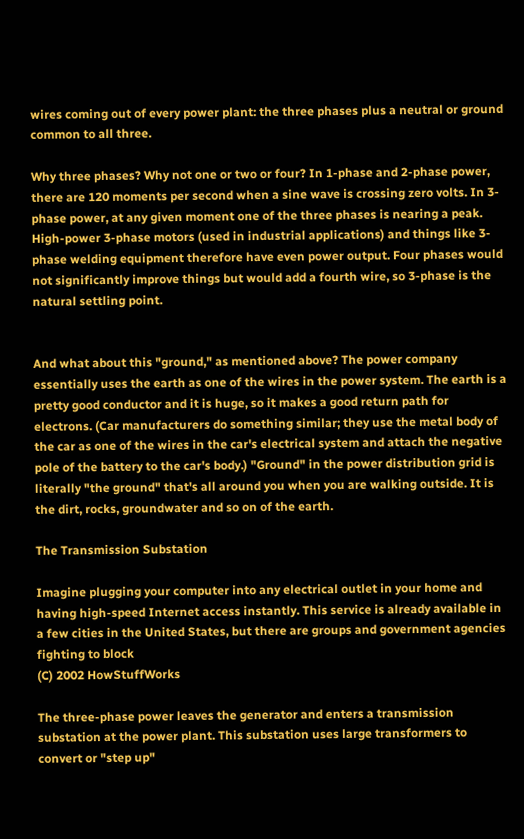wires coming out of every power plant: the three phases plus a neutral or ground common to all three.

Why three phases? Why not one or two or four? In 1-phase and 2-phase power, there are 120 moments per second when a sine wave is crossing zero volts. In 3-phase power, at any given moment one of the three phases is nearing a peak. High-power 3-phase motors (used in industrial applications) and things like 3-phase welding equipment therefore have even power output. Four phases would not significantly improve things but would add a fourth wire, so 3-phase is the natural settling point.


And what about this "ground," as mentioned above? The power company essentially uses the earth as one of the wires in the power system. The earth is a pretty good conductor and it is huge, so it makes a good return path for electrons. (Car manufacturers do something similar; they use the metal body of the car as one of the wires in the car's electrical system and attach the negative pole of the battery to the car's body.) "Ground" in the power distribution grid is literally "the ground" that's all around you when you are walking outside. It is the dirt, rocks, groundwater and so on of the earth.

The Transmission Substation

Imagine plugging your computer into any electrical outlet in your home and having high-speed Internet access instantly. This service is already available in a few cities in the United States, but there are groups and government agencies fighting to block
(C) 2002 HowStuffWorks

The three-phase power leaves the generator and enters a transmission substation at the power plant. This substation uses large transformers to convert or "step up"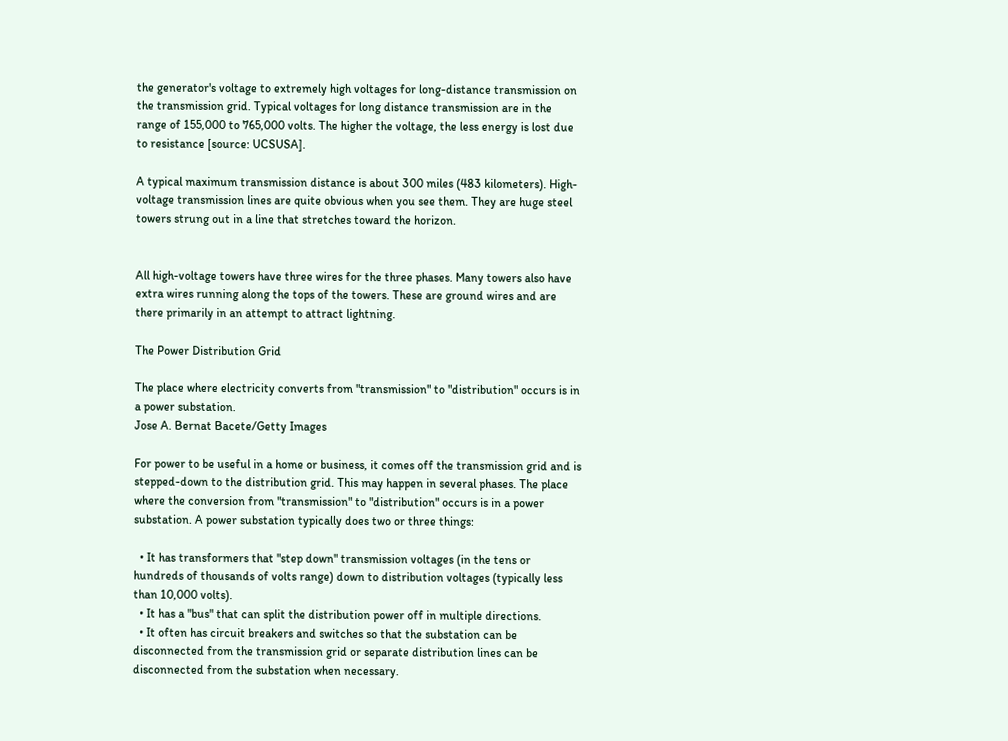the generator's voltage to extremely high voltages for long-distance transmission on the transmission grid. Typical voltages for long distance transmission are in the range of 155,000 to 765,000 volts. The higher the voltage, the less energy is lost due to resistance [source: UCSUSA].

A typical maximum transmission distance is about 300 miles (483 kilometers). High-voltage transmission lines are quite obvious when you see them. They are huge steel towers strung out in a line that stretches toward the horizon.


All high-voltage towers have three wires for the three phases. Many towers also have extra wires running along the tops of the towers. These are ground wires and are there primarily in an attempt to attract lightning.

The Power Distribution Grid

The place where electricity converts from "transmission" to "distribution" occurs is in a power substation.
Jose A. Bernat Bacete/Getty Images

For power to be useful in a home or business, it comes off the transmission grid and is stepped-down to the distribution grid. This may happen in several phases. The place where the conversion from "transmission" to "distribution" occurs is in a power substation. A power substation typically does two or three things:

  • It has transformers that "step down" transmission voltages (in the tens or hundreds of thousands of volts range) down to distribution voltages (typically less than 10,000 volts).
  • It has a "bus" that can split the distribution power off in multiple directions.
  • It often has circuit breakers and switches so that the substation can be disconnected from the transmission grid or separate distribution lines can be disconnected from the substation when necessary.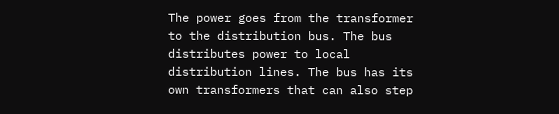The power goes from the transformer to the distribution bus. The bus distributes power to local distribution lines. The bus has its own transformers that can also step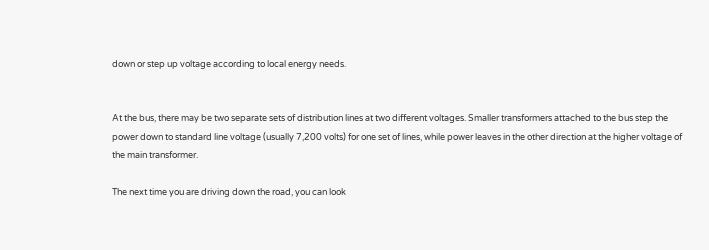down or step up voltage according to local energy needs.


At the bus, there may be two separate sets of distribution lines at two different voltages. Smaller transformers attached to the bus step the power down to standard line voltage (usually 7,200 volts) for one set of lines, while power leaves in the other direction at the higher voltage of the main transformer.

The next time you are driving down the road, you can look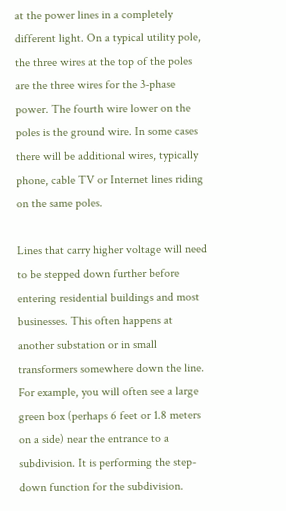at the power lines in a completely different light. On a typical utility pole, the three wires at the top of the poles are the three wires for the 3-phase power. The fourth wire lower on the poles is the ground wire. In some cases there will be additional wires, typically phone, cable TV or Internet lines riding on the same poles.

Lines that carry higher voltage will need to be stepped down further before entering residential buildings and most businesses. This often happens at another substation or in small transformers somewhere down the line. For example, you will often see a large green box (perhaps 6 feet or 1.8 meters on a side) near the entrance to a subdivision. It is performing the step-down function for the subdivision.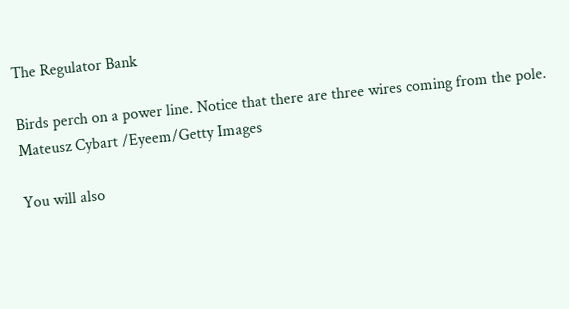The Regulator Bank

Birds perch on a power line. Notice that there are three wires coming from the pole.
Mateusz Cybart /Eyeem/Getty Images

You will also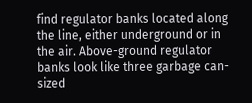find regulator banks located along the line, either underground or in the air. Above-ground regulator banks look like three garbage can-sized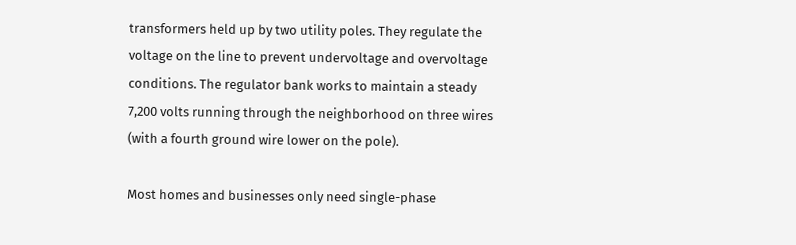transformers held up by two utility poles. They regulate the voltage on the line to prevent undervoltage and overvoltage conditions. The regulator bank works to maintain a steady 7,200 volts running through the neighborhood on three wires (with a fourth ground wire lower on the pole).

Most homes and businesses only need single-phase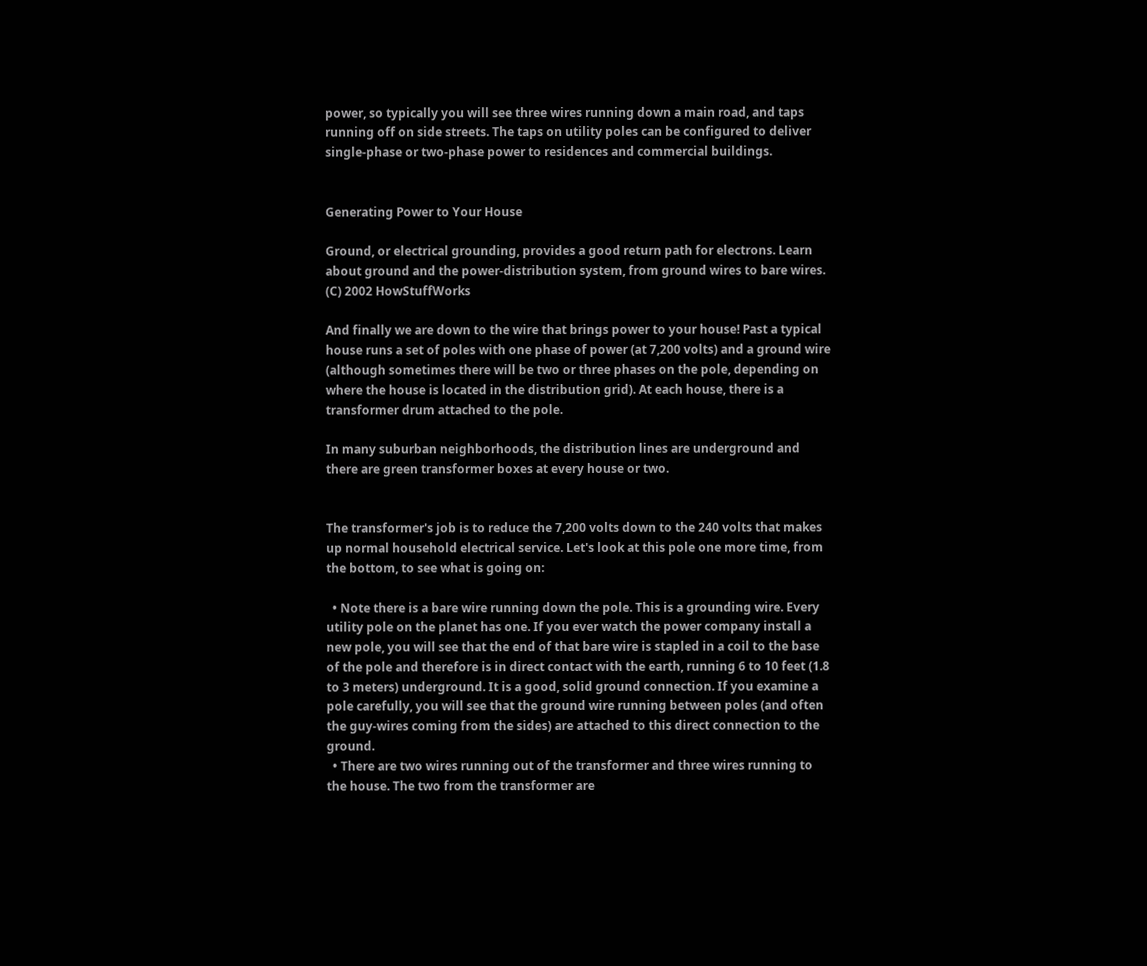power, so typically you will see three wires running down a main road, and taps running off on side streets. The taps on utility poles can be configured to deliver single-phase or two-phase power to residences and commercial buildings.


Generating Power to Your House

Ground, or electrical grounding, provides a good return path for electrons. Learn about ground and the power-distribution system, from ground wires to bare wires.
(C) 2002 HowStuffWorks

And finally we are down to the wire that brings power to your house! Past a typical house runs a set of poles with one phase of power (at 7,200 volts) and a ground wire (although sometimes there will be two or three phases on the pole, depending on where the house is located in the distribution grid). At each house, there is a transformer drum attached to the pole.

In many suburban neighborhoods, the distribution lines are underground and there are green transformer boxes at every house or two.


The transformer's job is to reduce the 7,200 volts down to the 240 volts that makes up normal household electrical service. Let's look at this pole one more time, from the bottom, to see what is going on:

  • Note there is a bare wire running down the pole. This is a grounding wire. Every utility pole on the planet has one. If you ever watch the power company install a new pole, you will see that the end of that bare wire is stapled in a coil to the base of the pole and therefore is in direct contact with the earth, running 6 to 10 feet (1.8 to 3 meters) underground. It is a good, solid ground connection. If you examine a pole carefully, you will see that the ground wire running between poles (and often the guy-wires coming from the sides) are attached to this direct connection to the ground.
  • There are two wires running out of the transformer and three wires running to the house. The two from the transformer are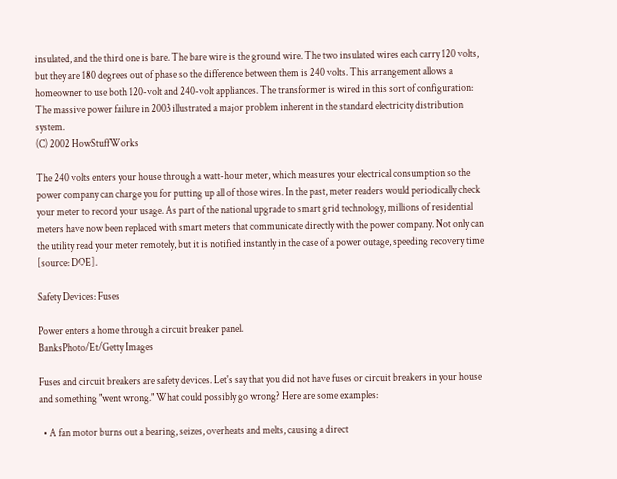insulated, and the third one is bare. The bare wire is the ground wire. The two insulated wires each carry 120 volts, but they are 180 degrees out of phase so the difference between them is 240 volts. This arrangement allows a homeowner to use both 120-volt and 240-volt appliances. The transformer is wired in this sort of configuration:
The massive power failure in 2003 illustrated a major problem inherent in the standard electricity distribution system.
(C) 2002 HowStuffWorks

The 240 volts enters your house through a watt-hour meter, which measures your electrical consumption so the power company can charge you for putting up all of those wires. In the past, meter readers would periodically check your meter to record your usage. As part of the national upgrade to smart grid technology, millions of residential meters have now been replaced with smart meters that communicate directly with the power company. Not only can the utility read your meter remotely, but it is notified instantly in the case of a power outage, speeding recovery time [source: DOE].

Safety Devices: Fuses

Power enters a home through a circuit breaker panel.
BanksPhoto/Et/Getty Images

Fuses and circuit breakers are safety devices. Let's say that you did not have fuses or circuit breakers in your house and something "went wrong." What could possibly go wrong? Here are some examples:

  • A fan motor burns out a bearing, seizes, overheats and melts, causing a direct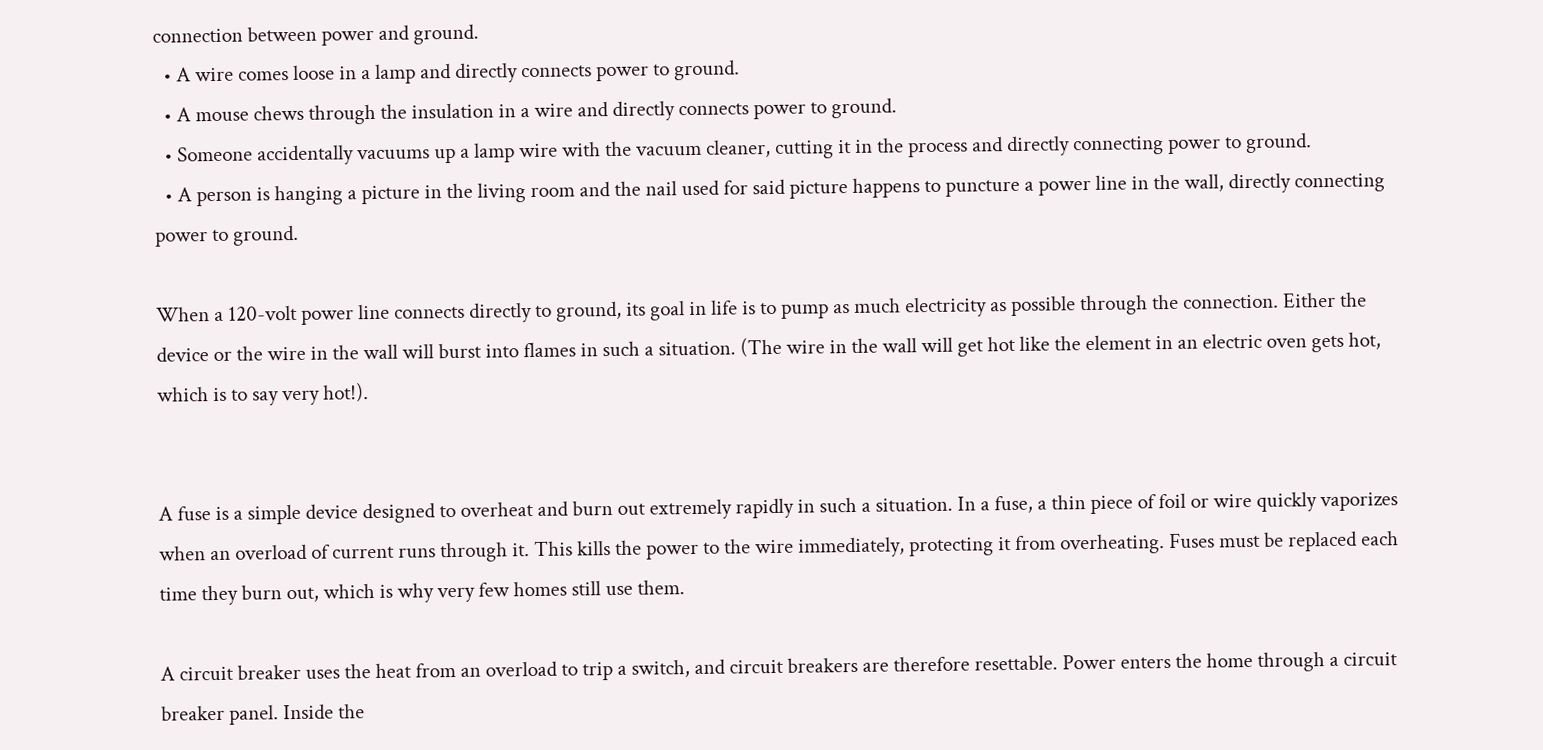connection between power and ground.
  • A wire comes loose in a lamp and directly connects power to ground.
  • A mouse chews through the insulation in a wire and directly connects power to ground.
  • Someone accidentally vacuums up a lamp wire with the vacuum cleaner, cutting it in the process and directly connecting power to ground.
  • A person is hanging a picture in the living room and the nail used for said picture happens to puncture a power line in the wall, directly connecting power to ground.

When a 120-volt power line connects directly to ground, its goal in life is to pump as much electricity as possible through the connection. Either the device or the wire in the wall will burst into flames in such a situation. (The wire in the wall will get hot like the element in an electric oven gets hot, which is to say very hot!).


A fuse is a simple device designed to overheat and burn out extremely rapidly in such a situation. In a fuse, a thin piece of foil or wire quickly vaporizes when an overload of current runs through it. This kills the power to the wire immediately, protecting it from overheating. Fuses must be replaced each time they burn out, which is why very few homes still use them.

A circuit breaker uses the heat from an overload to trip a switch, and circuit breakers are therefore resettable. Power enters the home through a circuit breaker panel. Inside the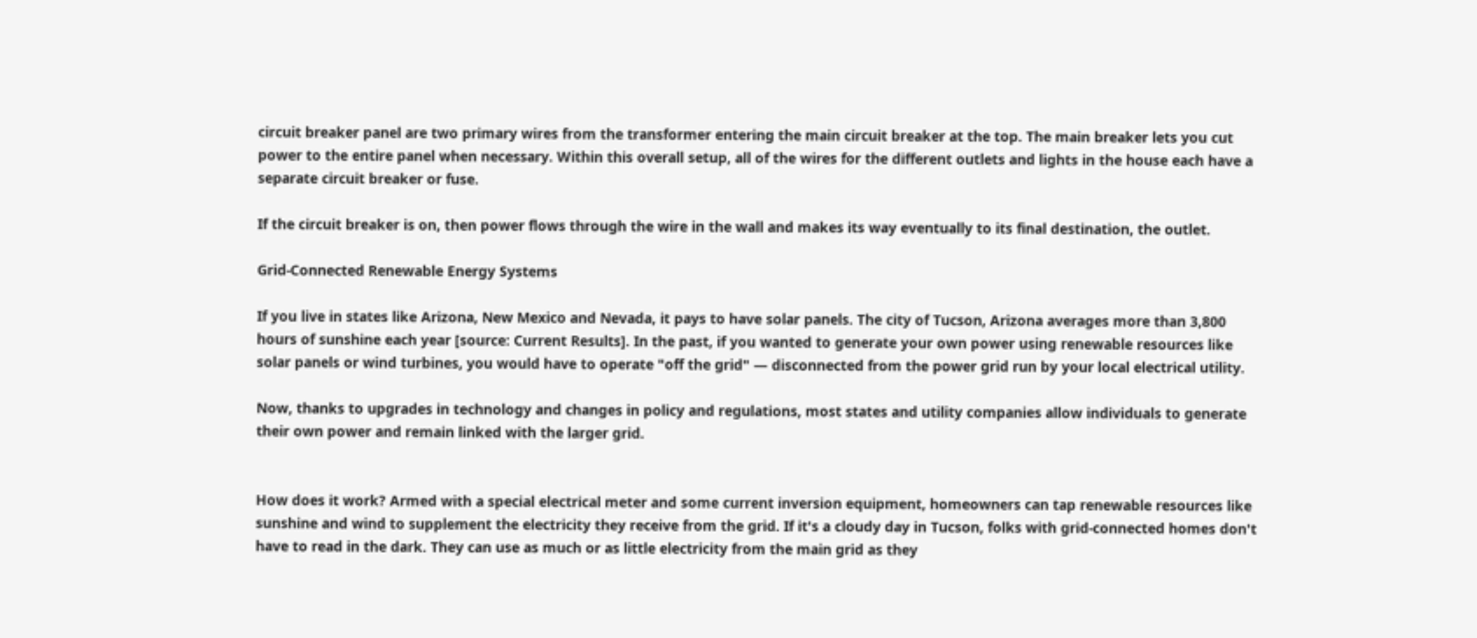circuit breaker panel are two primary wires from the transformer entering the main circuit breaker at the top. The main breaker lets you cut power to the entire panel when necessary. Within this overall setup, all of the wires for the different outlets and lights in the house each have a separate circuit breaker or fuse.

If the circuit breaker is on, then power flows through the wire in the wall and makes its way eventually to its final destination, the outlet.

Grid-Connected Renewable Energy Systems

If you live in states like Arizona, New Mexico and Nevada, it pays to have solar panels. The city of Tucson, Arizona averages more than 3,800 hours of sunshine each year [source: Current Results]. In the past, if you wanted to generate your own power using renewable resources like solar panels or wind turbines, you would have to operate "off the grid" — disconnected from the power grid run by your local electrical utility.

Now, thanks to upgrades in technology and changes in policy and regulations, most states and utility companies allow individuals to generate their own power and remain linked with the larger grid.


How does it work? Armed with a special electrical meter and some current inversion equipment, homeowners can tap renewable resources like sunshine and wind to supplement the electricity they receive from the grid. If it's a cloudy day in Tucson, folks with grid-connected homes don't have to read in the dark. They can use as much or as little electricity from the main grid as they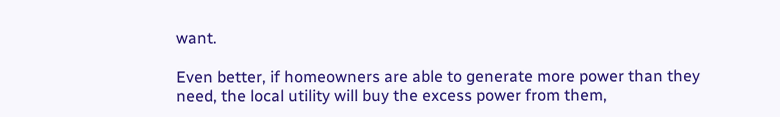want.

Even better, if homeowners are able to generate more power than they need, the local utility will buy the excess power from them,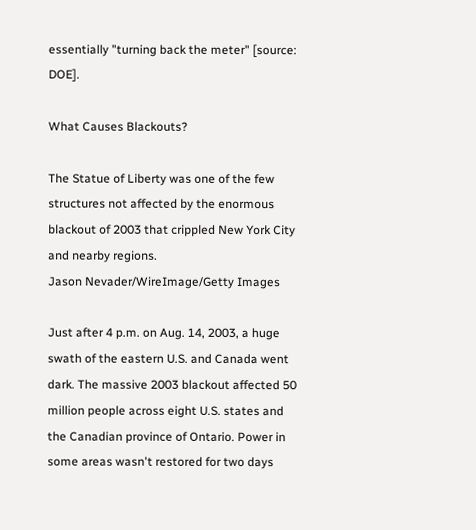essentially "turning back the meter" [source: DOE].

What Causes Blackouts?

The Statue of Liberty was one of the few structures not affected by the enormous blackout of 2003 that crippled New York City and nearby regions.
Jason Nevader/WireImage/Getty Images

Just after 4 p.m. on Aug. 14, 2003, a huge swath of the eastern U.S. and Canada went dark. The massive 2003 blackout affected 50 million people across eight U.S. states and the Canadian province of Ontario. Power in some areas wasn't restored for two days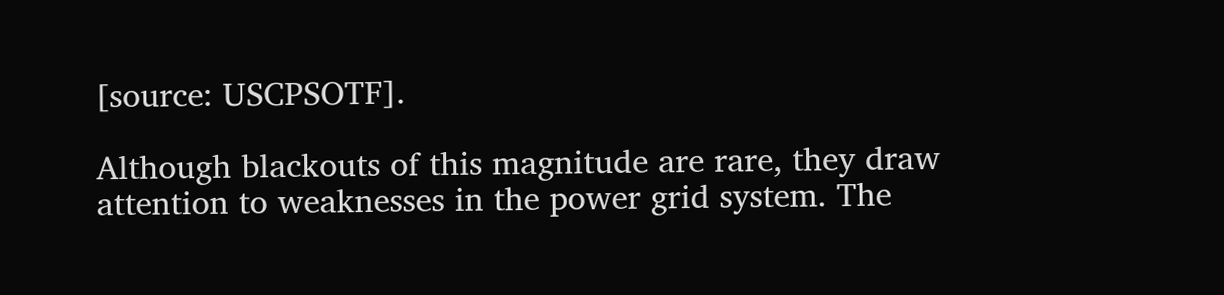[source: USCPSOTF].

Although blackouts of this magnitude are rare, they draw attention to weaknesses in the power grid system. The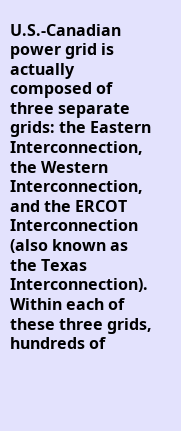U.S.-Canadian power grid is actually composed of three separate grids: the Eastern Interconnection, the Western Interconnection, and the ERCOT Interconnection (also known as the Texas Interconnection). Within each of these three grids, hundreds of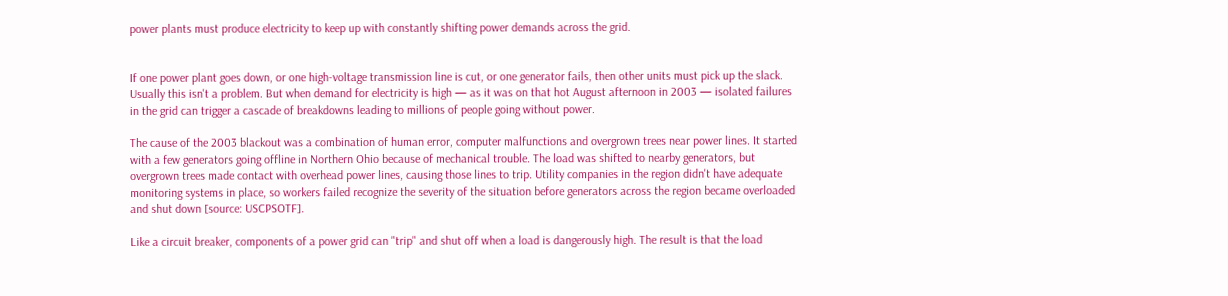power plants must produce electricity to keep up with constantly shifting power demands across the grid.


If one power plant goes down, or one high-voltage transmission line is cut, or one generator fails, then other units must pick up the slack. Usually this isn't a problem. But when demand for electricity is high — as it was on that hot August afternoon in 2003 — isolated failures in the grid can trigger a cascade of breakdowns leading to millions of people going without power.

The cause of the 2003 blackout was a combination of human error, computer malfunctions and overgrown trees near power lines. It started with a few generators going offline in Northern Ohio because of mechanical trouble. The load was shifted to nearby generators, but overgrown trees made contact with overhead power lines, causing those lines to trip. Utility companies in the region didn't have adequate monitoring systems in place, so workers failed recognize the severity of the situation before generators across the region became overloaded and shut down [source: USCPSOTF].

Like a circuit breaker, components of a power grid can "trip" and shut off when a load is dangerously high. The result is that the load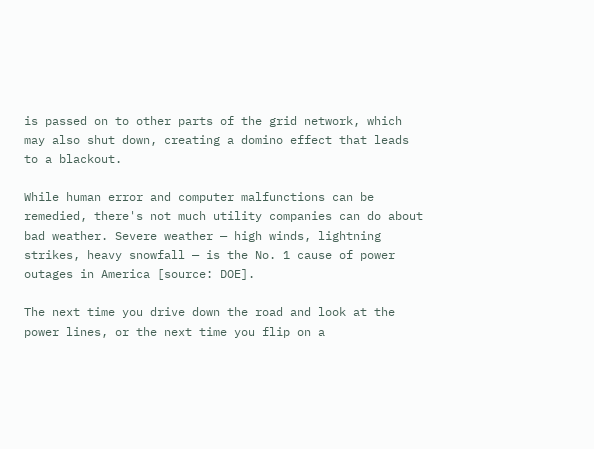is passed on to other parts of the grid network, which may also shut down, creating a domino effect that leads to a blackout.

While human error and computer malfunctions can be remedied, there's not much utility companies can do about bad weather. Severe weather — high winds, lightning strikes, heavy snowfall — is the No. 1 cause of power outages in America [source: DOE].

The next time you drive down the road and look at the power lines, or the next time you flip on a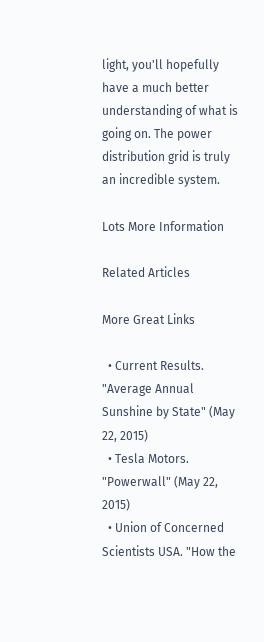light, you'll hopefully have a much better understanding of what is going on. The power distribution grid is truly an incredible system.

Lots More Information

Related Articles

More Great Links

  • Current Results. "Average Annual Sunshine by State" (May 22, 2015)
  • Tesla Motors. "Powerwall" (May 22, 2015)
  • Union of Concerned Scientists USA. "How the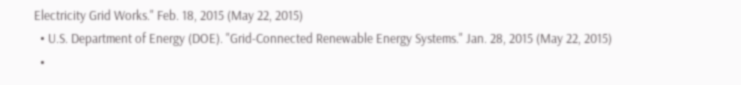Electricity Grid Works." Feb. 18, 2015 (May 22, 2015)
  • U.S. Department of Energy (DOE). "Grid-Connected Renewable Energy Systems." Jan. 28, 2015 (May 22, 2015)
  •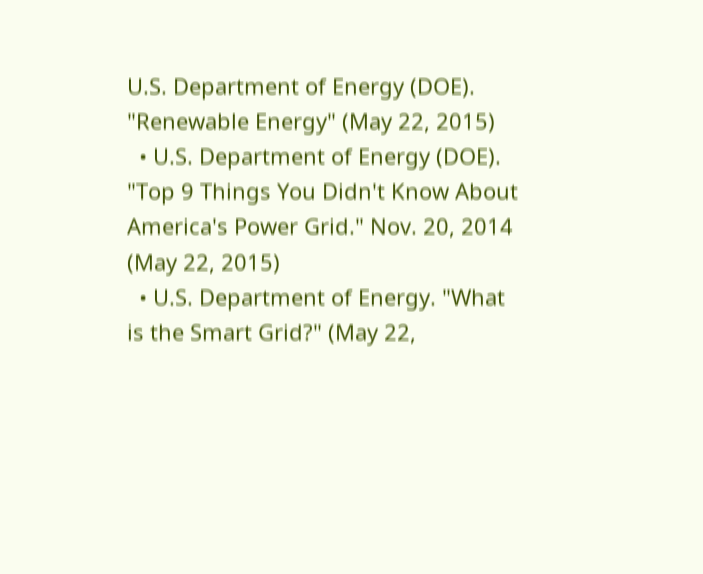U.S. Department of Energy (DOE). "Renewable Energy" (May 22, 2015)
  • U.S. Department of Energy (DOE). "Top 9 Things You Didn't Know About America's Power Grid." Nov. 20, 2014 (May 22, 2015)
  • U.S. Department of Energy. "What is the Smart Grid?" (May 22,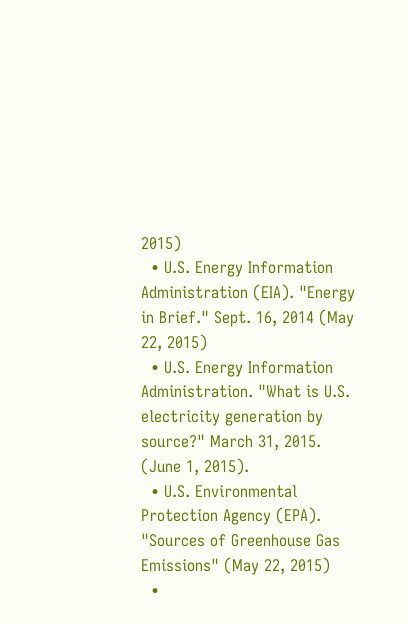2015)
  • U.S. Energy Information Administration (EIA). "Energy in Brief." Sept. 16, 2014 (May 22, 2015)
  • U.S. Energy Information Administration. "What is U.S. electricity generation by source?" March 31, 2015. (June 1, 2015).
  • U.S. Environmental Protection Agency (EPA). "Sources of Greenhouse Gas Emissions" (May 22, 2015)
  •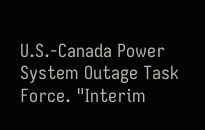U.S.-Canada Power System Outage Task Force. "Interim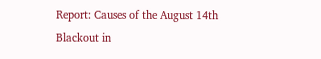Report: Causes of the August 14th Blackout in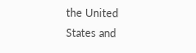the United States and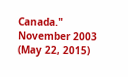Canada." November 2003 (May 22, 2015)